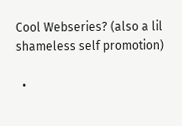Cool Webseries? (also a lil shameless self promotion)

  •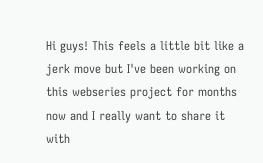Hi guys! This feels a little bit like a jerk move but I've been working on this webseries project for months now and I really want to share it with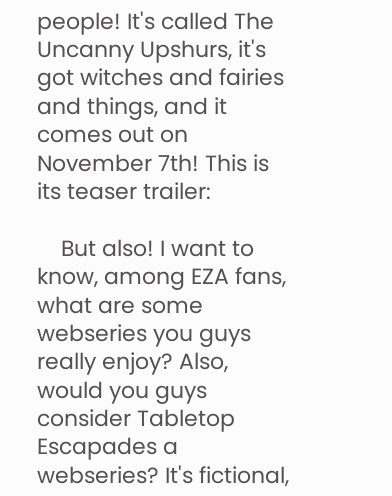people! It's called The Uncanny Upshurs, it's got witches and fairies and things, and it comes out on November 7th! This is its teaser trailer:

    But also! I want to know, among EZA fans, what are some webseries you guys really enjoy? Also, would you guys consider Tabletop Escapades a webseries? It's fictional,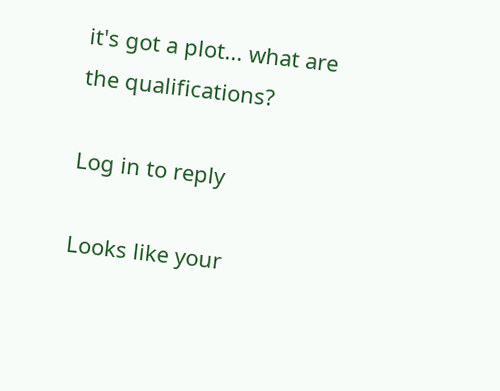it's got a plot... what are the qualifications?

Log in to reply

Looks like your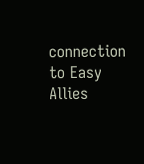connection to Easy Allies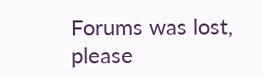Forums was lost, please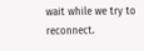wait while we try to reconnect.